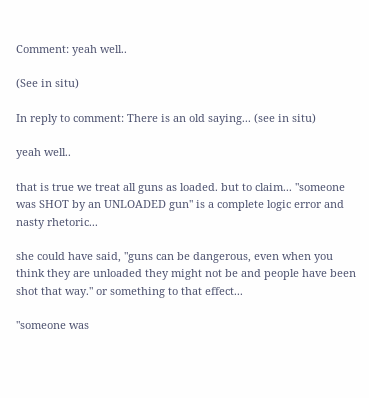Comment: yeah well..

(See in situ)

In reply to comment: There is an old saying... (see in situ)

yeah well..

that is true we treat all guns as loaded. but to claim... "someone was SHOT by an UNLOADED gun" is a complete logic error and nasty rhetoric...

she could have said, "guns can be dangerous, even when you think they are unloaded they might not be and people have been shot that way." or something to that effect...

"someone was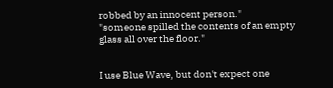robbed by an innocent person."
"someone spilled the contents of an empty glass all over the floor."


I use Blue Wave, but don't expect one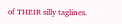of THEIR silly taglines.